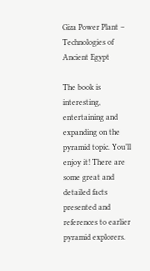Giza Power Plant – Technologies of Ancient Egypt

The book is interesting, entertaining and expanding on the pyramid topic. You’ll enjoy it! There are some great and detailed facts presented and references to earlier pyramid explorers.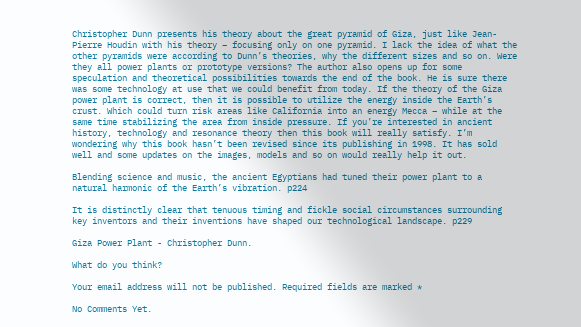Christopher Dunn presents his theory about the great pyramid of Giza, just like Jean-Pierre Houdin with his theory – focusing only on one pyramid. I lack the idea of what the other pyramids were according to Dunn’s theories, why the different sizes and so on. Were they all power plants or prototype versions? The author also opens up for some speculation and theoretical possibilities towards the end of the book. He is sure there was some technology at use that we could benefit from today. If the theory of the Giza power plant is correct, then it is possible to utilize the energy inside the Earth’s crust. Which could turn risk areas like California into an energy Mecca – while at the same time stabilizing the area from inside pressure. If you’re interested in ancient history, technology and resonance theory then this book will really satisfy. I’m wondering why this book hasn’t been revised since its publishing in 1998. It has sold well and some updates on the images, models and so on would really help it out.

Blending science and music, the ancient Egyptians had tuned their power plant to a natural harmonic of the Earth’s vibration. p224

It is distinctly clear that tenuous timing and fickle social circumstances surrounding key inventors and their inventions have shaped our technological landscape. p229

Giza Power Plant - Christopher Dunn.

What do you think?

Your email address will not be published. Required fields are marked *

No Comments Yet.